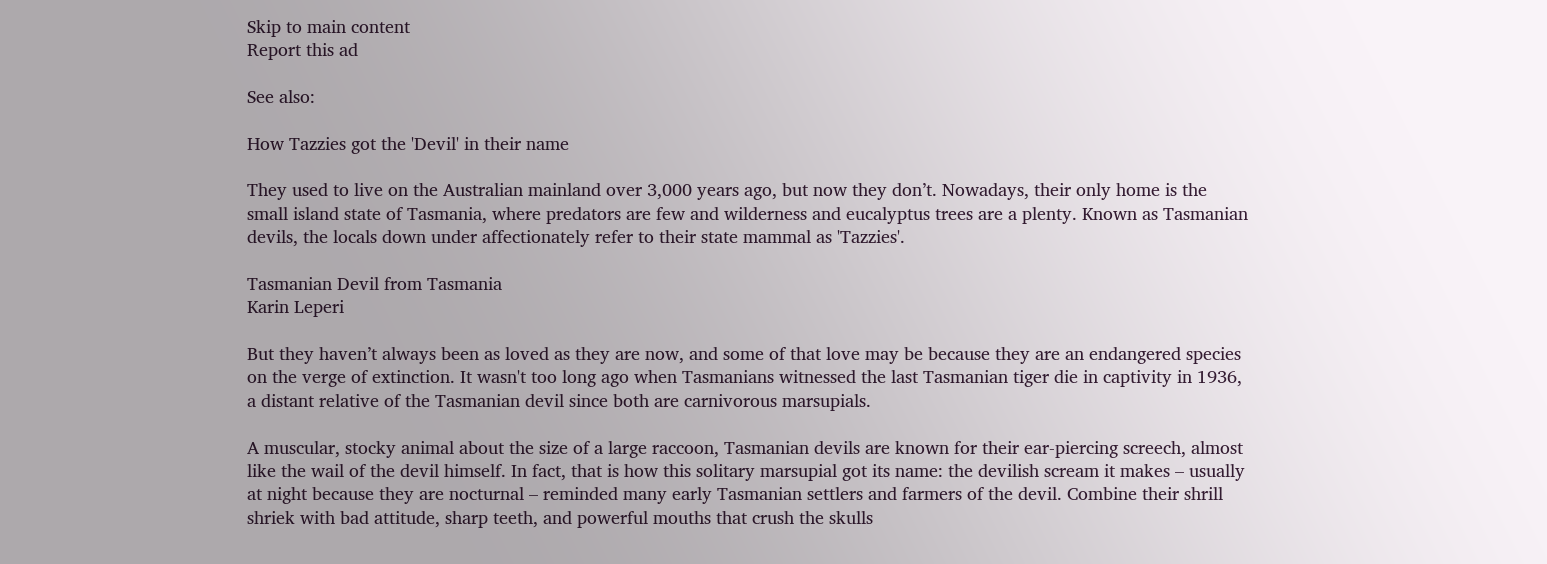Skip to main content
Report this ad

See also:

How Tazzies got the 'Devil' in their name

They used to live on the Australian mainland over 3,000 years ago, but now they don’t. Nowadays, their only home is the small island state of Tasmania, where predators are few and wilderness and eucalyptus trees are a plenty. Known as Tasmanian devils, the locals down under affectionately refer to their state mammal as 'Tazzies'.

Tasmanian Devil from Tasmania
Karin Leperi

But they haven’t always been as loved as they are now, and some of that love may be because they are an endangered species on the verge of extinction. It wasn't too long ago when Tasmanians witnessed the last Tasmanian tiger die in captivity in 1936, a distant relative of the Tasmanian devil since both are carnivorous marsupials.

A muscular, stocky animal about the size of a large raccoon, Tasmanian devils are known for their ear-piercing screech, almost like the wail of the devil himself. In fact, that is how this solitary marsupial got its name: the devilish scream it makes – usually at night because they are nocturnal – reminded many early Tasmanian settlers and farmers of the devil. Combine their shrill shriek with bad attitude, sharp teeth, and powerful mouths that crush the skulls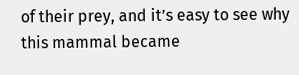of their prey, and it’s easy to see why this mammal became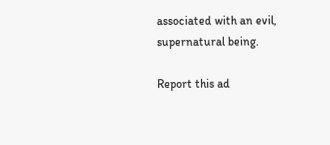associated with an evil, supernatural being.

Report this ad